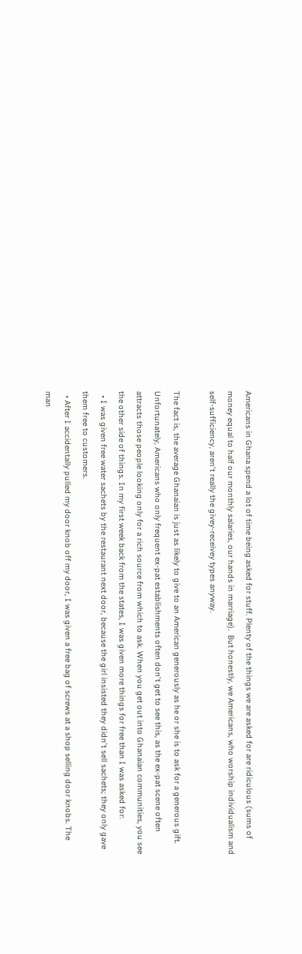Americans in Ghana spend a lot of time being asked for stuff. Plenty of the things we are asked for are ridiculous (sums of money equal to half our monthly salaries, our hands in marriage).  But honestly, we Americans, who worship individualism and self-sufficiency, aren't really the givey-receivey types anyway.

The fact is, the average Ghanaian is just as likely to give to an American generously as he or she is to ask for a generous gift. Unfortunately, Americans who only frequent ex-pat establishments often don't get to see this, as the ex-pat scene often attracts those people looking only for a rich source from which to ask. When you get out into Ghanaian communities, you see the other side of things. In my first week back from the states, I was given more things for free than I was asked for:
  • I was given free water sachets by the restaurant next door, because the girl insisted they didn't sell sachets; they only gave them free to customers.
  • After I accidentally pulled my door knob off my door, I was given a free bag of screws at a shop selling door knobs. The man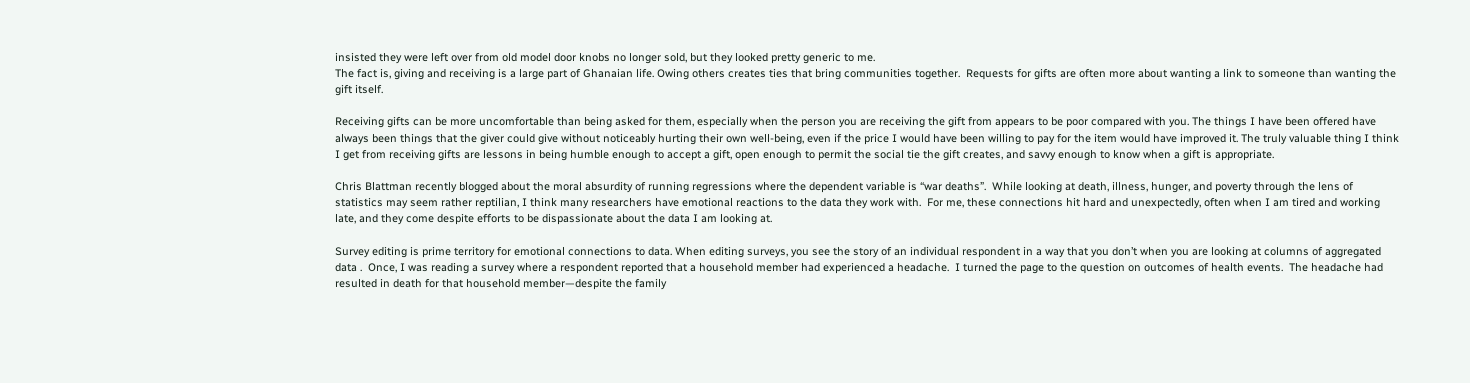insisted they were left over from old model door knobs no longer sold, but they looked pretty generic to me.
The fact is, giving and receiving is a large part of Ghanaian life. Owing others creates ties that bring communities together.  Requests for gifts are often more about wanting a link to someone than wanting the gift itself.

Receiving gifts can be more uncomfortable than being asked for them, especially when the person you are receiving the gift from appears to be poor compared with you. The things I have been offered have always been things that the giver could give without noticeably hurting their own well-being, even if the price I would have been willing to pay for the item would have improved it. The truly valuable thing I think I get from receiving gifts are lessons in being humble enough to accept a gift, open enough to permit the social tie the gift creates, and savvy enough to know when a gift is appropriate.

Chris Blattman recently blogged about the moral absurdity of running regressions where the dependent variable is “war deaths”.  While looking at death, illness, hunger, and poverty through the lens of statistics may seem rather reptilian, I think many researchers have emotional reactions to the data they work with.  For me, these connections hit hard and unexpectedly, often when I am tired and working late, and they come despite efforts to be dispassionate about the data I am looking at.

Survey editing is prime territory for emotional connections to data. When editing surveys, you see the story of an individual respondent in a way that you don’t when you are looking at columns of aggregated data .  Once, I was reading a survey where a respondent reported that a household member had experienced a headache.  I turned the page to the question on outcomes of health events.  The headache had resulted in death for that household member—despite the family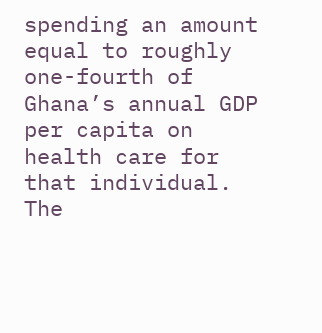spending an amount equal to roughly one-fourth of Ghana’s annual GDP per capita on health care for that individual.  The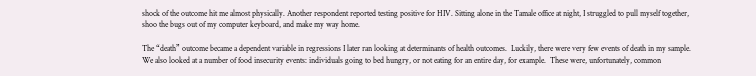shock of the outcome hit me almost physically. Another respondent reported testing positive for HIV. Sitting alone in the Tamale office at night, I struggled to pull myself together, shoo the bugs out of my computer keyboard, and make my way home.

The “death” outcome became a dependent variable in regressions I later ran looking at determinants of health outcomes.  Luckily, there were very few events of death in my sample.  We also looked at a number of food insecurity events: individuals going to bed hungry, or not eating for an entire day, for example.  These were, unfortunately, common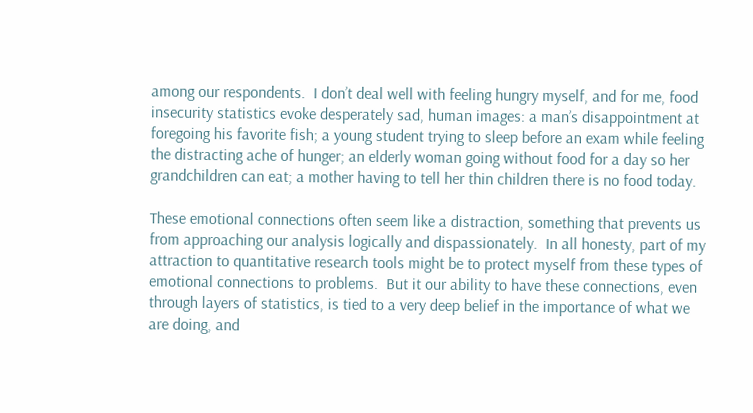among our respondents.  I don’t deal well with feeling hungry myself, and for me, food insecurity statistics evoke desperately sad, human images: a man’s disappointment at foregoing his favorite fish; a young student trying to sleep before an exam while feeling the distracting ache of hunger; an elderly woman going without food for a day so her grandchildren can eat; a mother having to tell her thin children there is no food today.

These emotional connections often seem like a distraction, something that prevents us from approaching our analysis logically and dispassionately.  In all honesty, part of my attraction to quantitative research tools might be to protect myself from these types of emotional connections to problems.  But it our ability to have these connections, even through layers of statistics, is tied to a very deep belief in the importance of what we are doing, and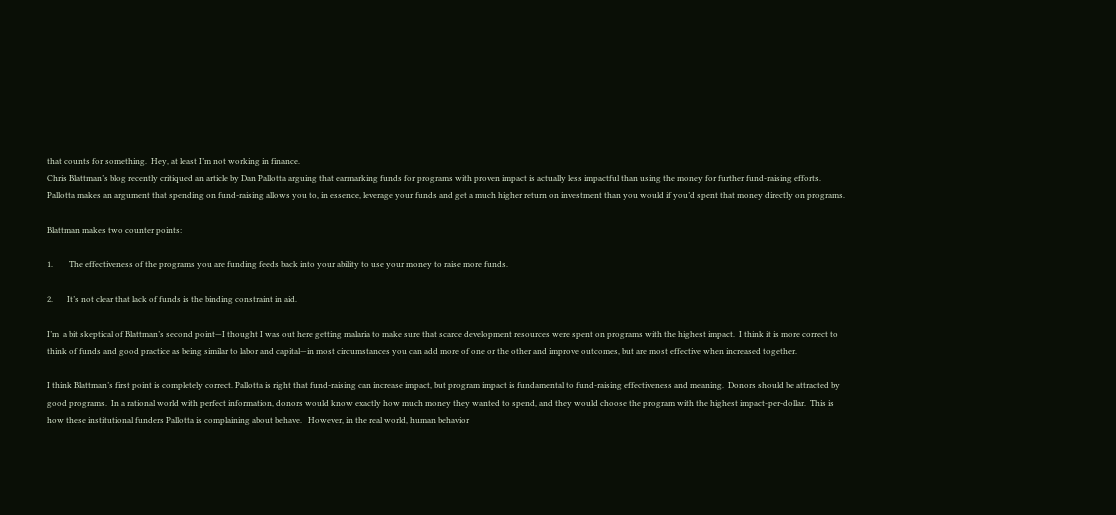that counts for something.  Hey, at least I’m not working in finance.
Chris Blattman’s blog recently critiqued an article by Dan Pallotta arguing that earmarking funds for programs with proven impact is actually less impactful than using the money for further fund-raising efforts.  Pallotta makes an argument that spending on fund-raising allows you to, in essence, leverage your funds and get a much higher return on investment than you would if you’d spent that money directly on programs.

Blattman makes two counter points:

1.        The effectiveness of the programs you are funding feeds back into your ability to use your money to raise more funds.

2.       It’s not clear that lack of funds is the binding constraint in aid.

I’m  a bit skeptical of Blattman’s second point—I thought I was out here getting malaria to make sure that scarce development resources were spent on programs with the highest impact.  I think it is more correct to think of funds and good practice as being similar to labor and capital—in most circumstances you can add more of one or the other and improve outcomes, but are most effective when increased together.

I think Blattman’s first point is completely correct. Pallotta is right that fund-raising can increase impact, but program impact is fundamental to fund-raising effectiveness and meaning.  Donors should be attracted by good programs.  In a rational world with perfect information, donors would know exactly how much money they wanted to spend, and they would choose the program with the highest impact-per-dollar.  This is how these institutional funders Pallotta is complaining about behave.   However, in the real world, human behavior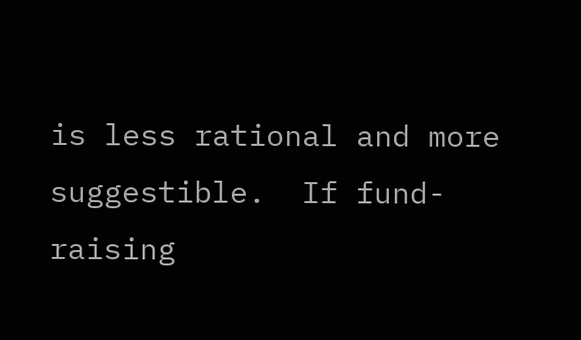is less rational and more suggestible.  If fund-raising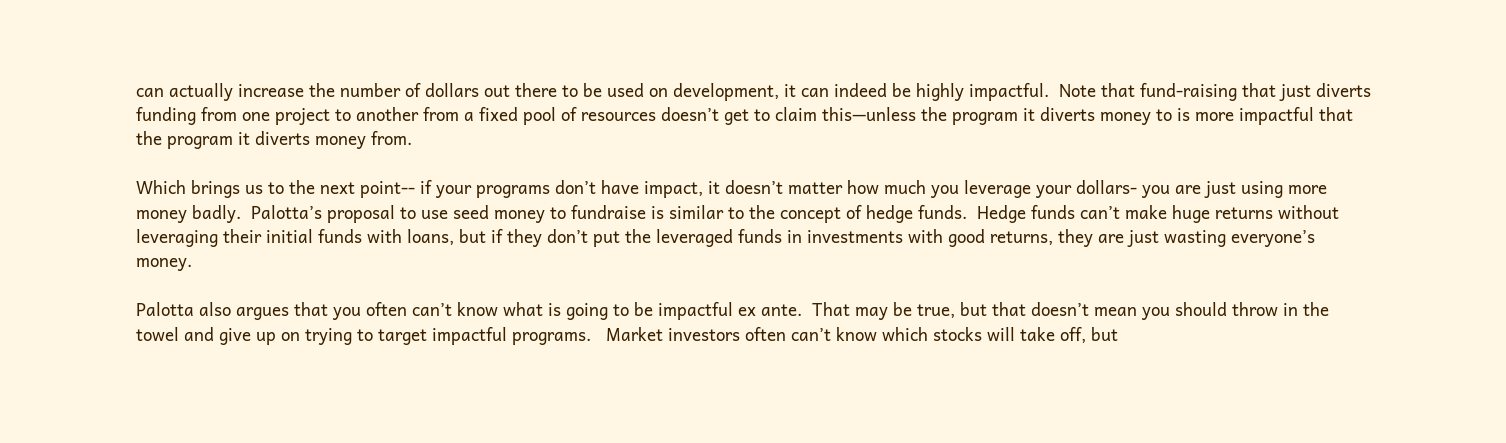can actually increase the number of dollars out there to be used on development, it can indeed be highly impactful.  Note that fund-raising that just diverts funding from one project to another from a fixed pool of resources doesn’t get to claim this—unless the program it diverts money to is more impactful that the program it diverts money from.

Which brings us to the next point-- if your programs don’t have impact, it doesn’t matter how much you leverage your dollars- you are just using more money badly.  Palotta’s proposal to use seed money to fundraise is similar to the concept of hedge funds.  Hedge funds can’t make huge returns without leveraging their initial funds with loans, but if they don’t put the leveraged funds in investments with good returns, they are just wasting everyone’s money.

Palotta also argues that you often can’t know what is going to be impactful ex ante.  That may be true, but that doesn’t mean you should throw in the towel and give up on trying to target impactful programs.   Market investors often can’t know which stocks will take off, but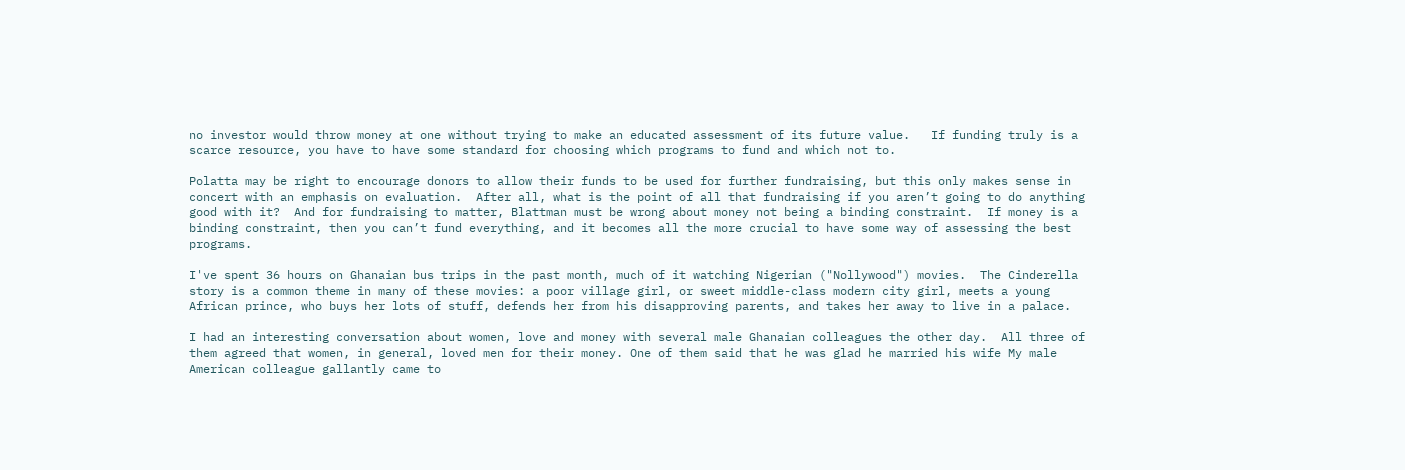no investor would throw money at one without trying to make an educated assessment of its future value.   If funding truly is a scarce resource, you have to have some standard for choosing which programs to fund and which not to.

Polatta may be right to encourage donors to allow their funds to be used for further fundraising, but this only makes sense in concert with an emphasis on evaluation.  After all, what is the point of all that fundraising if you aren’t going to do anything good with it?  And for fundraising to matter, Blattman must be wrong about money not being a binding constraint.  If money is a binding constraint, then you can’t fund everything, and it becomes all the more crucial to have some way of assessing the best programs.

I've spent 36 hours on Ghanaian bus trips in the past month, much of it watching Nigerian ("Nollywood") movies.  The Cinderella story is a common theme in many of these movies: a poor village girl, or sweet middle-class modern city girl, meets a young African prince, who buys her lots of stuff, defends her from his disapproving parents, and takes her away to live in a palace.

I had an interesting conversation about women, love and money with several male Ghanaian colleagues the other day.  All three of them agreed that women, in general, loved men for their money. One of them said that he was glad he married his wife My male American colleague gallantly came to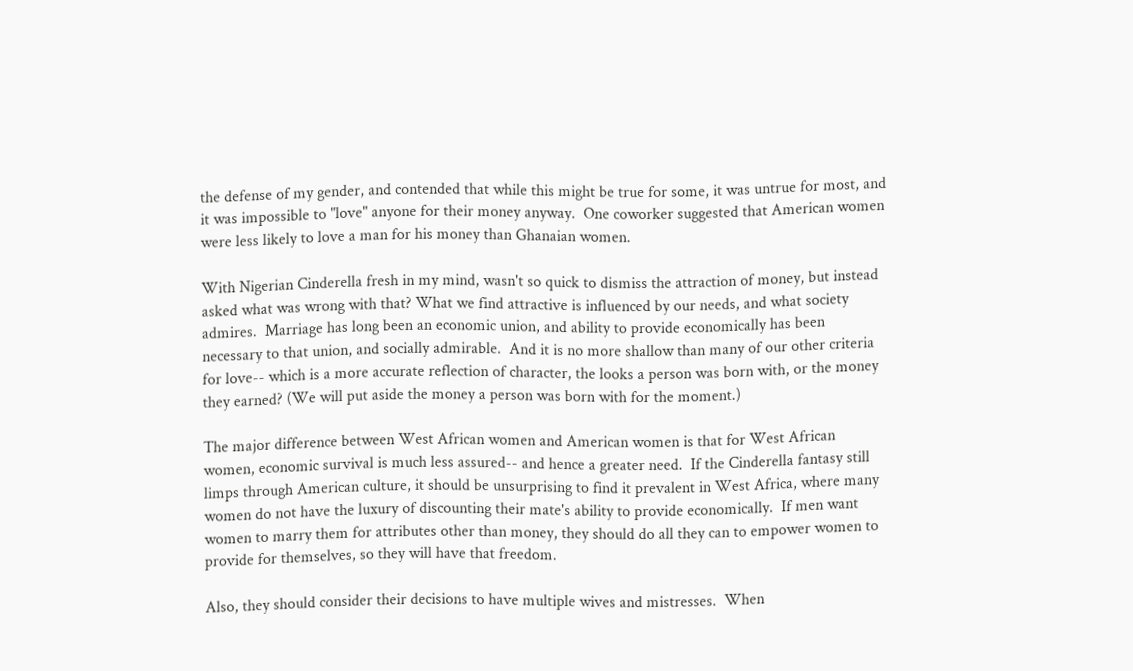the defense of my gender, and contended that while this might be true for some, it was untrue for most, and it was impossible to "love" anyone for their money anyway.  One coworker suggested that American women were less likely to love a man for his money than Ghanaian women.

With Nigerian Cinderella fresh in my mind, wasn't so quick to dismiss the attraction of money, but instead asked what was wrong with that? What we find attractive is influenced by our needs, and what society admires.  Marriage has long been an economic union, and ability to provide economically has been necessary to that union, and socially admirable.  And it is no more shallow than many of our other criteria for love-- which is a more accurate reflection of character, the looks a person was born with, or the money they earned? (We will put aside the money a person was born with for the moment.)

The major difference between West African women and American women is that for West African women, economic survival is much less assured-- and hence a greater need.  If the Cinderella fantasy still limps through American culture, it should be unsurprising to find it prevalent in West Africa, where many women do not have the luxury of discounting their mate's ability to provide economically.  If men want women to marry them for attributes other than money, they should do all they can to empower women to provide for themselves, so they will have that freedom.

Also, they should consider their decisions to have multiple wives and mistresses.  When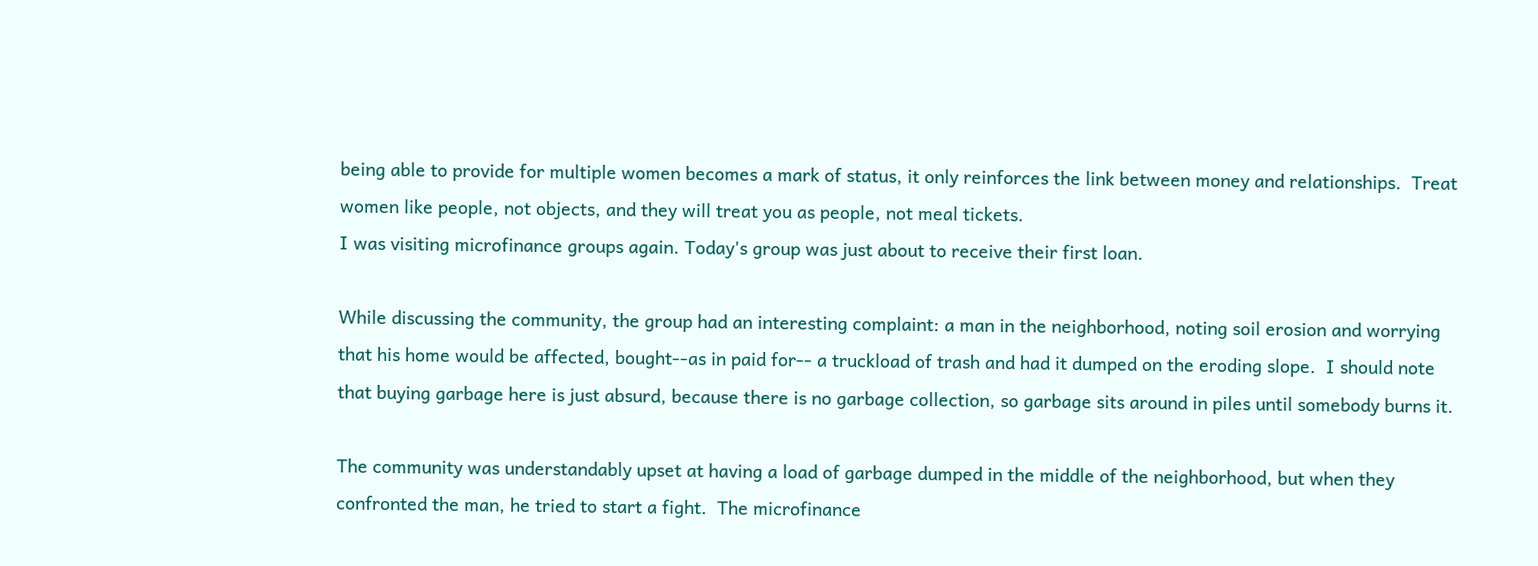being able to provide for multiple women becomes a mark of status, it only reinforces the link between money and relationships.  Treat women like people, not objects, and they will treat you as people, not meal tickets.
I was visiting microfinance groups again. Today's group was just about to receive their first loan.

While discussing the community, the group had an interesting complaint: a man in the neighborhood, noting soil erosion and worrying that his home would be affected, bought--as in paid for-- a truckload of trash and had it dumped on the eroding slope.  I should note that buying garbage here is just absurd, because there is no garbage collection, so garbage sits around in piles until somebody burns it.

The community was understandably upset at having a load of garbage dumped in the middle of the neighborhood, but when they confronted the man, he tried to start a fight.  The microfinance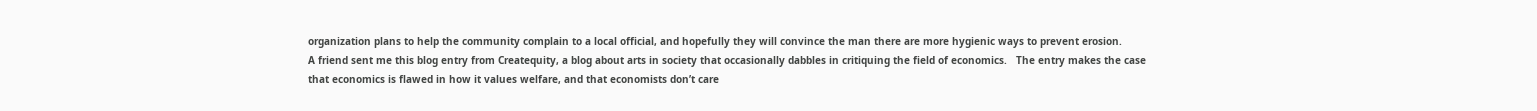organization plans to help the community complain to a local official, and hopefully they will convince the man there are more hygienic ways to prevent erosion.
A friend sent me this blog entry from Createquity, a blog about arts in society that occasionally dabbles in critiquing the field of economics.   The entry makes the case that economics is flawed in how it values welfare, and that economists don’t care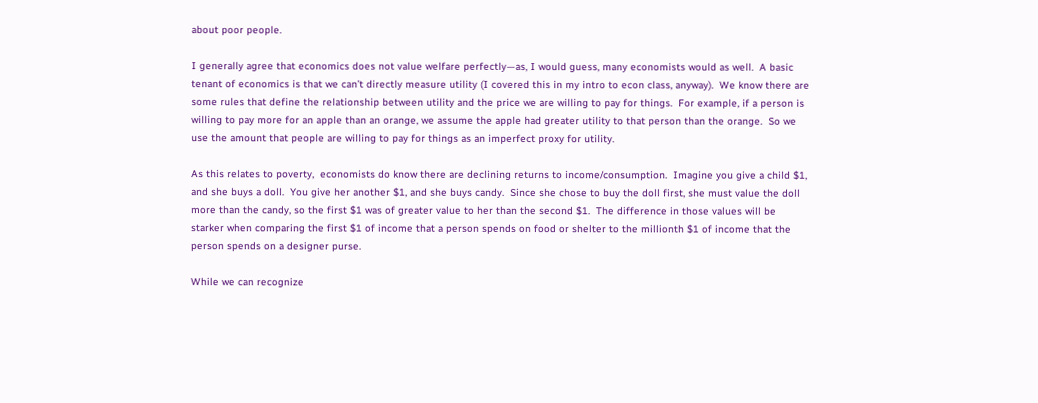about poor people.

I generally agree that economics does not value welfare perfectly—as, I would guess, many economists would as well.  A basic tenant of economics is that we can’t directly measure utility (I covered this in my intro to econ class, anyway).  We know there are some rules that define the relationship between utility and the price we are willing to pay for things.  For example, if a person is willing to pay more for an apple than an orange, we assume the apple had greater utility to that person than the orange.  So we use the amount that people are willing to pay for things as an imperfect proxy for utility.

As this relates to poverty,  economists do know there are declining returns to income/consumption.  Imagine you give a child $1, and she buys a doll.  You give her another $1, and she buys candy.  Since she chose to buy the doll first, she must value the doll more than the candy, so the first $1 was of greater value to her than the second $1.  The difference in those values will be starker when comparing the first $1 of income that a person spends on food or shelter to the millionth $1 of income that the person spends on a designer purse.

While we can recognize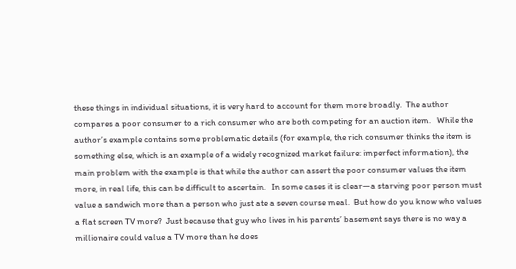these things in individual situations, it is very hard to account for them more broadly.  The author compares a poor consumer to a rich consumer who are both competing for an auction item.   While the author’s example contains some problematic details (for example, the rich consumer thinks the item is something else, which is an example of a widely recognized market failure: imperfect information), the main problem with the example is that while the author can assert the poor consumer values the item more, in real life, this can be difficult to ascertain.   In some cases it is clear—a starving poor person must value a sandwich more than a person who just ate a seven course meal.  But how do you know who values a flat screen TV more?  Just because that guy who lives in his parents’ basement says there is no way a millionaire could value a TV more than he does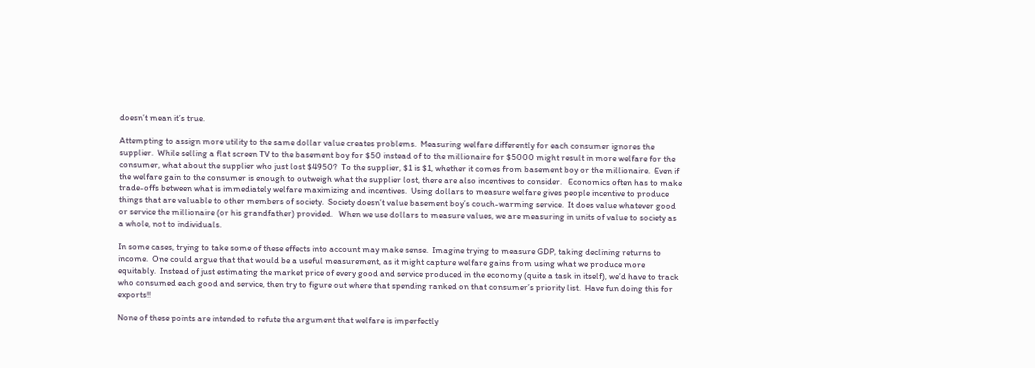doesn’t mean it’s true.

Attempting to assign more utility to the same dollar value creates problems.  Measuring welfare differently for each consumer ignores the supplier.  While selling a flat screen TV to the basement boy for $50 instead of to the millionaire for $5000 might result in more welfare for the consumer, what about the supplier who just lost $4950?  To the supplier, $1 is $1, whether it comes from basement boy or the millionaire.  Even if the welfare gain to the consumer is enough to outweigh what the supplier lost, there are also incentives to consider.   Economics often has to make trade-offs between what is immediately welfare maximizing and incentives.  Using dollars to measure welfare gives people incentive to produce things that are valuable to other members of society.  Society doesn’t value basement boy’s couch-warming service.  It does value whatever good or service the millionaire (or his grandfather) provided.   When we use dollars to measure values, we are measuring in units of value to society as a whole, not to individuals.

In some cases, trying to take some of these effects into account may make sense.  Imagine trying to measure GDP, taking declining returns to income.  One could argue that that would be a useful measurement, as it might capture welfare gains from using what we produce more equitably.  Instead of just estimating the market price of every good and service produced in the economy (quite a task in itself), we’d have to track who consumed each good and service, then try to figure out where that spending ranked on that consumer’s priority list.  Have fun doing this for exports!!

None of these points are intended to refute the argument that welfare is imperfectly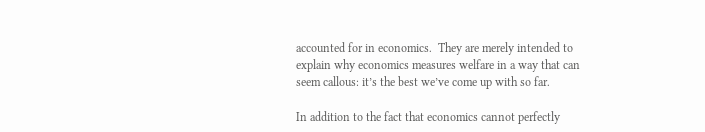accounted for in economics.  They are merely intended to explain why economics measures welfare in a way that can seem callous: it’s the best we’ve come up with so far.

In addition to the fact that economics cannot perfectly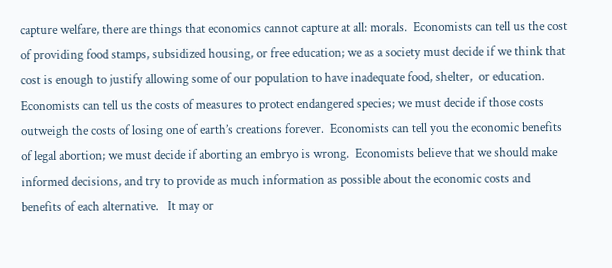capture welfare, there are things that economics cannot capture at all: morals.  Economists can tell us the cost of providing food stamps, subsidized housing, or free education; we as a society must decide if we think that cost is enough to justify allowing some of our population to have inadequate food, shelter,  or education.  Economists can tell us the costs of measures to protect endangered species; we must decide if those costs outweigh the costs of losing one of earth’s creations forever.  Economists can tell you the economic benefits of legal abortion; we must decide if aborting an embryo is wrong.  Economists believe that we should make informed decisions, and try to provide as much information as possible about the economic costs and benefits of each alternative.   It may or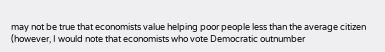may not be true that economists value helping poor people less than the average citizen (however, I would note that economists who vote Democratic outnumber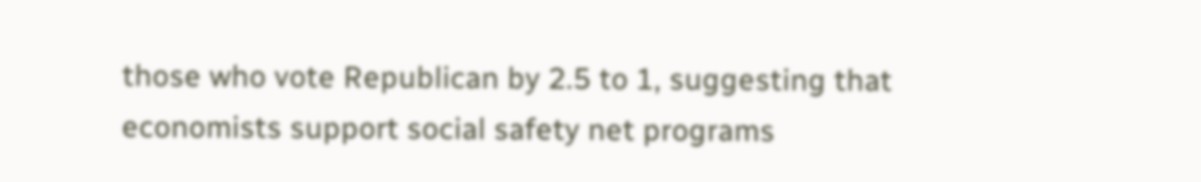those who vote Republican by 2.5 to 1, suggesting that economists support social safety net programs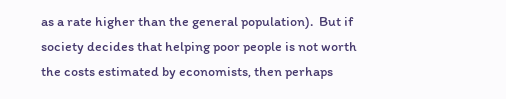as a rate higher than the general population).  But if society decides that helping poor people is not worth the costs estimated by economists, then perhaps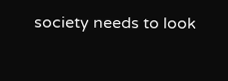society needs to look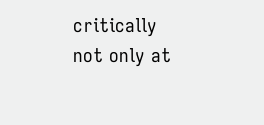critically not only at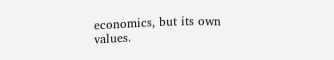economics, but its own values.